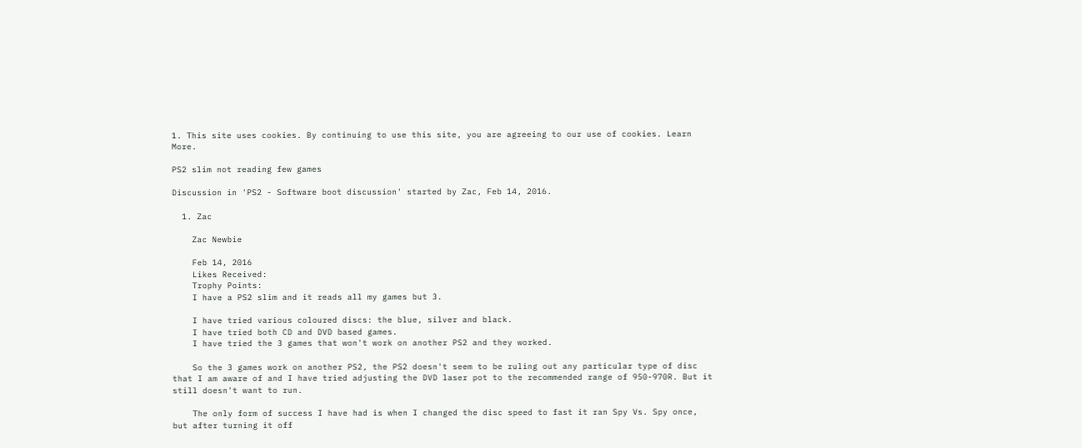1. This site uses cookies. By continuing to use this site, you are agreeing to our use of cookies. Learn More.

PS2 slim not reading few games

Discussion in 'PS2 - Software boot discussion' started by Zac, Feb 14, 2016.

  1. Zac

    Zac Newbie

    Feb 14, 2016
    Likes Received:
    Trophy Points:
    I have a PS2 slim and it reads all my games but 3.

    I have tried various coloured discs: the blue, silver and black.
    I have tried both CD and DVD based games.
    I have tried the 3 games that won't work on another PS2 and they worked.

    So the 3 games work on another PS2, the PS2 doesn't seem to be ruling out any particular type of disc that I am aware of and I have tried adjusting the DVD laser pot to the recommended range of 950-970R. But it still doesn't want to run.

    The only form of success I have had is when I changed the disc speed to fast it ran Spy Vs. Spy once, but after turning it off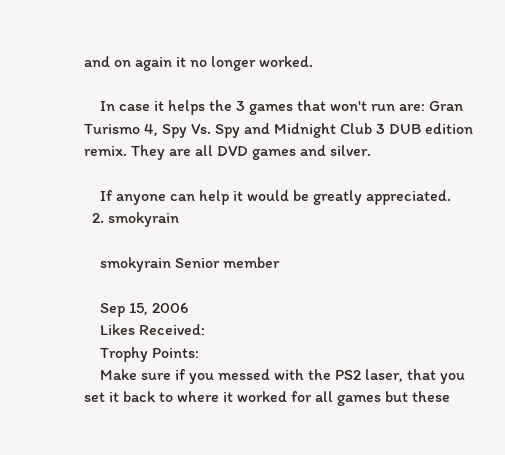and on again it no longer worked.

    In case it helps the 3 games that won't run are: Gran Turismo 4, Spy Vs. Spy and Midnight Club 3 DUB edition remix. They are all DVD games and silver.

    If anyone can help it would be greatly appreciated.
  2. smokyrain

    smokyrain Senior member

    Sep 15, 2006
    Likes Received:
    Trophy Points:
    Make sure if you messed with the PS2 laser, that you set it back to where it worked for all games but these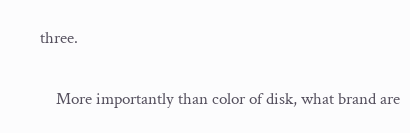three.

    More importantly than color of disk, what brand are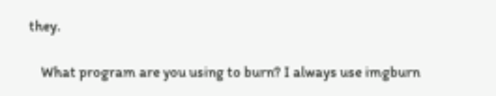they.

    What program are you using to burn? I always use imgburn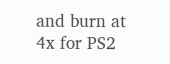and burn at 4x for PS2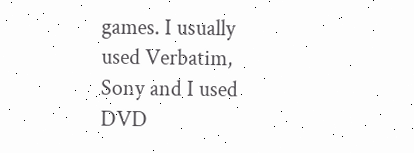games. I usually used Verbatim, Sony and I used DVD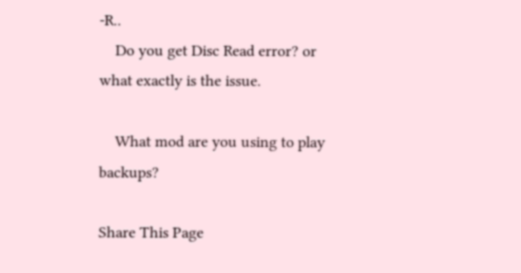-R..
    Do you get Disc Read error? or what exactly is the issue.

    What mod are you using to play backups?

Share This Page